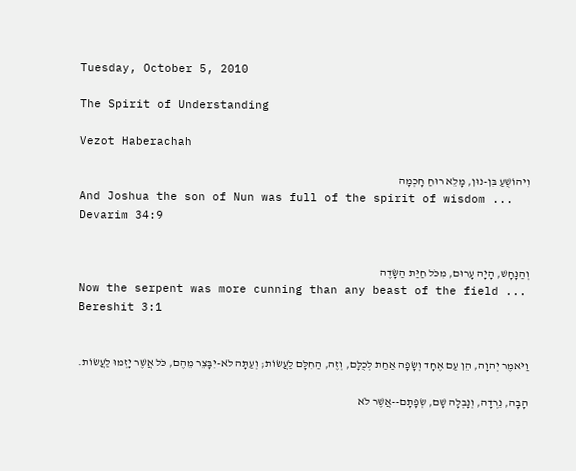Tuesday, October 5, 2010

The Spirit of Understanding

Vezot Haberachah

וִיהוֹשֻׁעַ בִּן-נוּן, מָלֵא רוּחַ חָכְמָה
And Joshua the son of Nun was full of the spirit of wisdom ... Devarim 34:9


וְהַנָּחָשׁ, הָיָה עָרוּם, מִכֹּל חַיַּת הַשָּׂדֶה
Now the serpent was more cunning than any beast of the field ... Bereshit 3:1


וַיֹּאמֶר יְהוָה, הֵן עַם אֶחָד וְשָׂפָה אַחַת לְכֻלָּם, וְזֶה, הַחִלָּם לַעֲשׂוֹת; וְעַתָּה לֹא-יִבָּצֵר מֵהֶם, כֹּל אֲשֶׁר יָזְמוּ לַעֲשׂוֹת.

הָבָה, נֵרְדָה, וְנָבְלָה שָׁם, שְׂפָתָם--אֲשֶׁר לֹא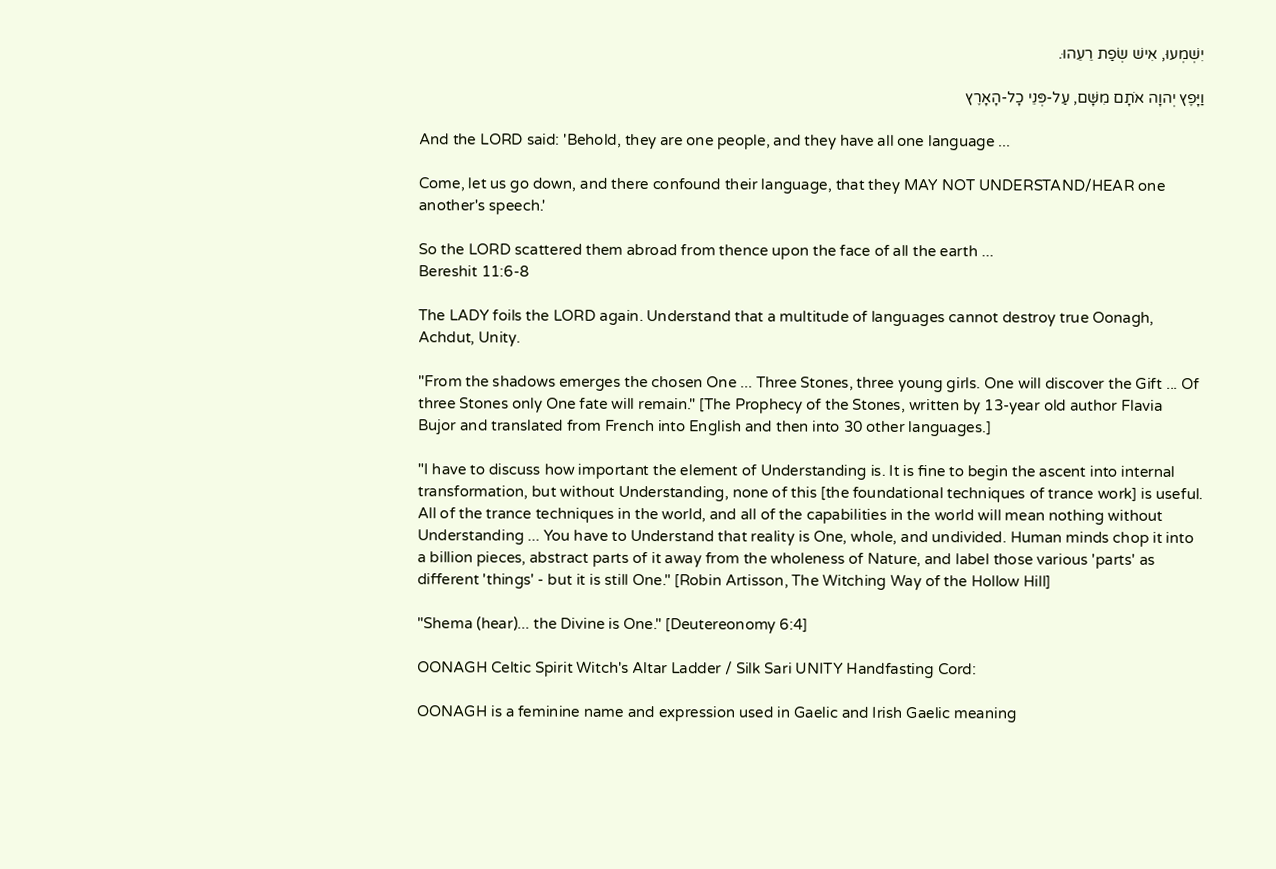יִשְׁמְעוּ, אִישׁ שְׂפַת רֵעֵהוּ.

וַיָּפֶץ יְהוָה אֹתָם מִשָּׁם, עַל-פְּנֵי כָל-הָאָרֶץ

And the LORD said: 'Behold, they are one people, and they have all one language ...

Come, let us go down, and there confound their language, that they MAY NOT UNDERSTAND/HEAR one another's speech.'

So the LORD scattered them abroad from thence upon the face of all the earth ...
Bereshit 11:6-8

The LADY foils the LORD again. Understand that a multitude of languages cannot destroy true Oonagh, Achdut, Unity.

"From the shadows emerges the chosen One ... Three Stones, three young girls. One will discover the Gift ... Of three Stones only One fate will remain." [The Prophecy of the Stones, written by 13-year old author Flavia Bujor and translated from French into English and then into 30 other languages.]

"I have to discuss how important the element of Understanding is. It is fine to begin the ascent into internal transformation, but without Understanding, none of this [the foundational techniques of trance work] is useful. All of the trance techniques in the world, and all of the capabilities in the world will mean nothing without Understanding ... You have to Understand that reality is One, whole, and undivided. Human minds chop it into a billion pieces, abstract parts of it away from the wholeness of Nature, and label those various 'parts' as different 'things' - but it is still One." [Robin Artisson, The Witching Way of the Hollow Hill]

"Shema (hear)... the Divine is One." [Deutereonomy 6:4]

OONAGH Celtic Spirit Witch's Altar Ladder / Silk Sari UNITY Handfasting Cord:

OONAGH is a feminine name and expression used in Gaelic and Irish Gaelic meaning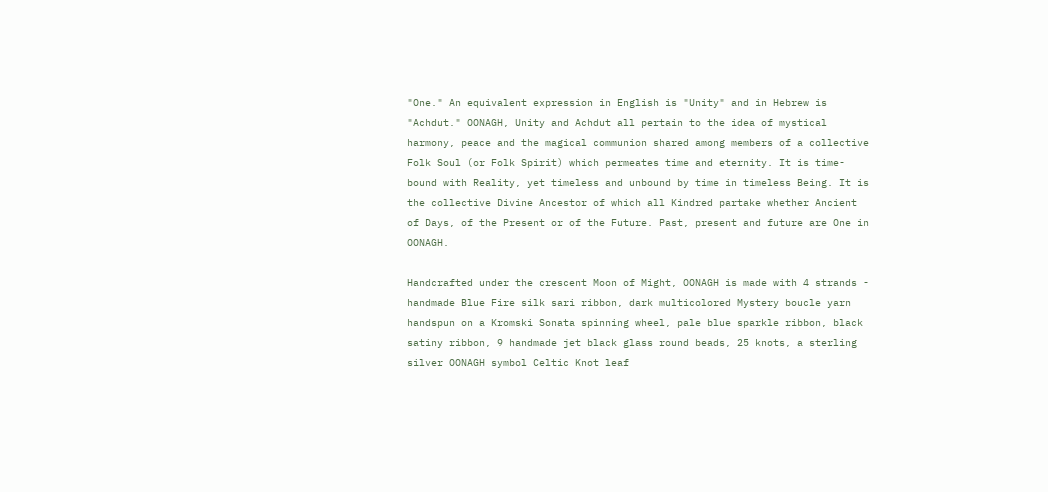"One." An equivalent expression in English is "Unity" and in Hebrew is "Achdut." OONAGH, Unity and Achdut all pertain to the idea of mystical harmony, peace and the magical communion shared among members of a collective Folk Soul (or Folk Spirit) which permeates time and eternity. It is time-bound with Reality, yet timeless and unbound by time in timeless Being. It is the collective Divine Ancestor of which all Kindred partake whether Ancient of Days, of the Present or of the Future. Past, present and future are One in OONAGH.

Handcrafted under the crescent Moon of Might, OONAGH is made with 4 strands - handmade Blue Fire silk sari ribbon, dark multicolored Mystery boucle yarn handspun on a Kromski Sonata spinning wheel, pale blue sparkle ribbon, black satiny ribbon, 9 handmade jet black glass round beads, 25 knots, a sterling silver OONAGH symbol Celtic Knot leaf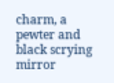charm, a pewter and black scrying mirror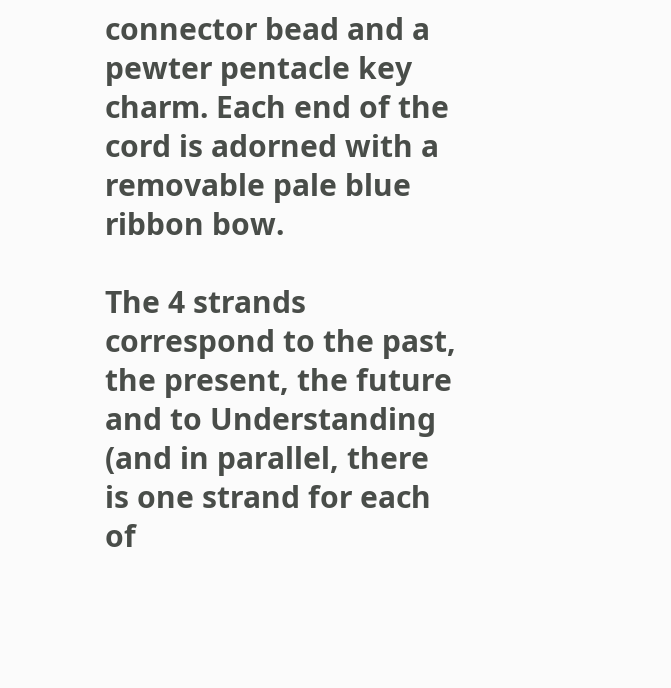connector bead and a pewter pentacle key charm. Each end of the cord is adorned with a removable pale blue ribbon bow.

The 4 strands correspond to the past, the present, the future and to Understanding (and in parallel, there is one strand for each of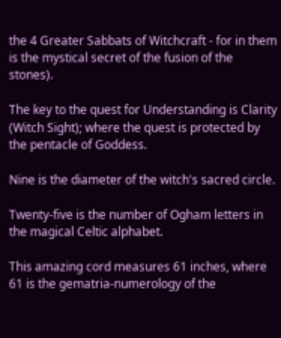the 4 Greater Sabbats of Witchcraft - for in them is the mystical secret of the fusion of the stones).

The key to the quest for Understanding is Clarity (Witch Sight); where the quest is protected by the pentacle of Goddess.

Nine is the diameter of the witch's sacred circle.

Twenty-five is the number of Ogham letters in the magical Celtic alphabet.

This amazing cord measures 61 inches, where 61 is the gematria-numerology of the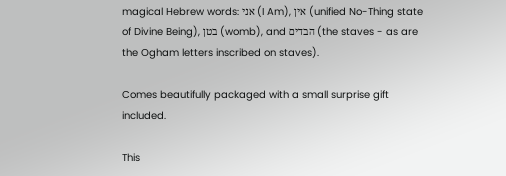magical Hebrew words: אני (I Am), אין (unified No-Thing state of Divine Being), בטן (womb), and הבדים (the staves - as are the Ogham letters inscribed on staves).

Comes beautifully packaged with a small surprise gift included.

This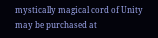mystically magical cord of Unity may be purchased at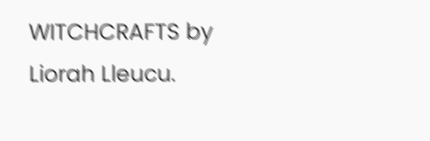WITCHCRAFTS by Liorah Lleucu.